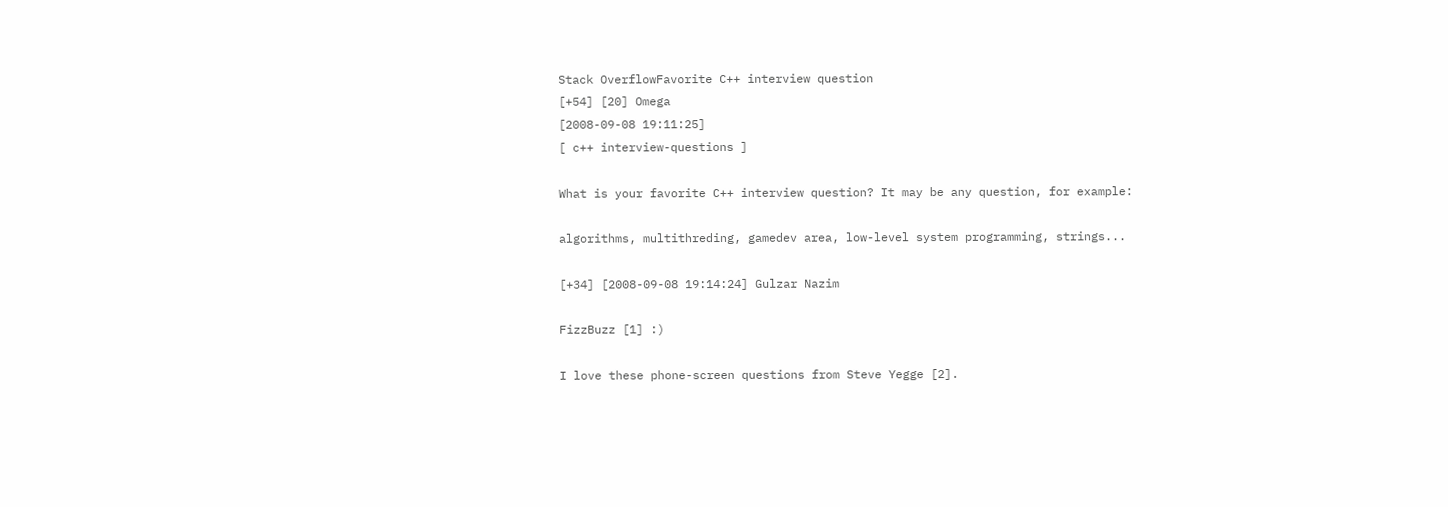Stack OverflowFavorite C++ interview question
[+54] [20] Omega
[2008-09-08 19:11:25]
[ c++ interview-questions ]

What is your favorite C++ interview question? It may be any question, for example:

algorithms, multithreding, gamedev area, low-level system programming, strings...

[+34] [2008-09-08 19:14:24] Gulzar Nazim

FizzBuzz [1] :)

I love these phone-screen questions from Steve Yegge [2].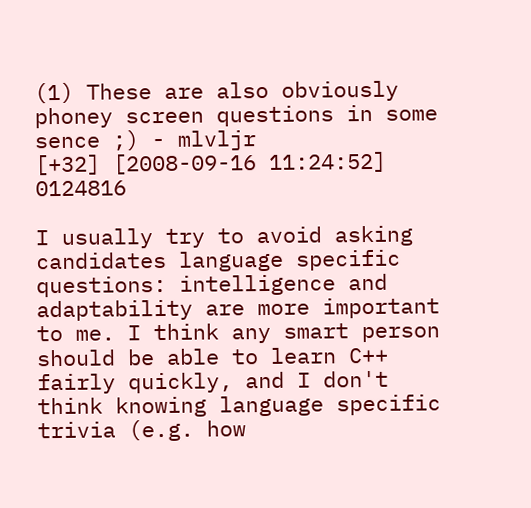(1) These are also obviously phoney screen questions in some sence ;) - mlvljr
[+32] [2008-09-16 11:24:52] 0124816

I usually try to avoid asking candidates language specific questions: intelligence and adaptability are more important to me. I think any smart person should be able to learn C++ fairly quickly, and I don't think knowing language specific trivia (e.g. how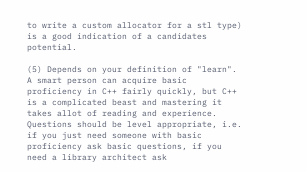to write a custom allocator for a stl type) is a good indication of a candidates potential.

(5) Depends on your definition of "learn". A smart person can acquire basic proficiency in C++ fairly quickly, but C++ is a complicated beast and mastering it takes allot of reading and experience. Questions should be level appropriate, i.e. if you just need someone with basic proficiency ask basic questions, if you need a library architect ask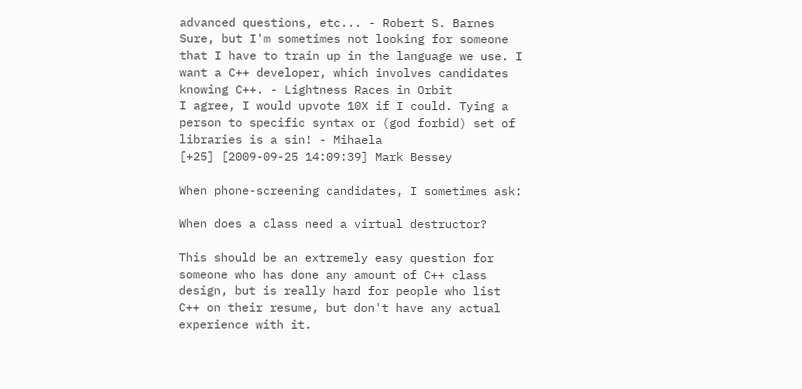advanced questions, etc... - Robert S. Barnes
Sure, but I'm sometimes not looking for someone that I have to train up in the language we use. I want a C++ developer, which involves candidates knowing C++. - Lightness Races in Orbit
I agree, I would upvote 10X if I could. Tying a person to specific syntax or (god forbid) set of libraries is a sin! - Mihaela
[+25] [2009-09-25 14:09:39] Mark Bessey

When phone-screening candidates, I sometimes ask:

When does a class need a virtual destructor?

This should be an extremely easy question for someone who has done any amount of C++ class design, but is really hard for people who list C++ on their resume, but don't have any actual experience with it.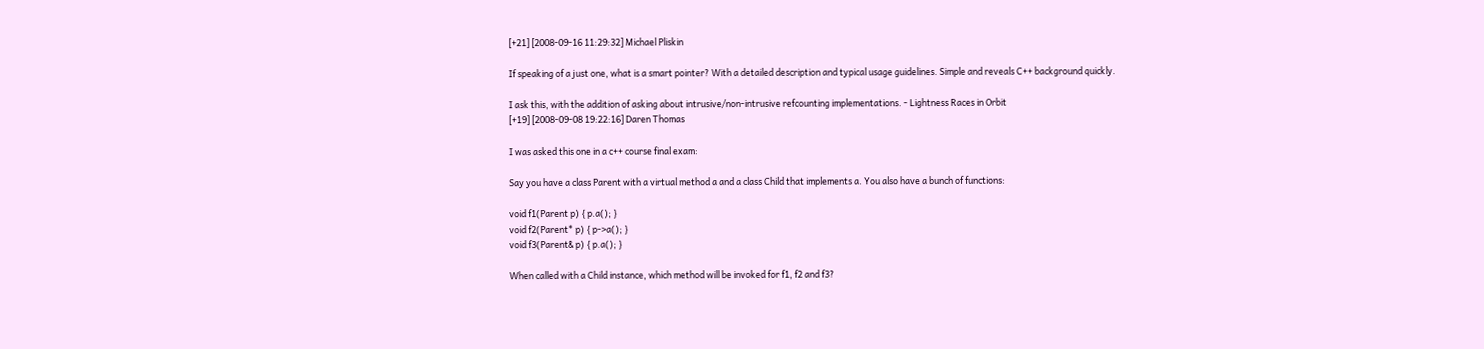[+21] [2008-09-16 11:29:32] Michael Pliskin

If speaking of a just one, what is a smart pointer? With a detailed description and typical usage guidelines. Simple and reveals C++ background quickly.

I ask this, with the addition of asking about intrusive/non-intrusive refcounting implementations. - Lightness Races in Orbit
[+19] [2008-09-08 19:22:16] Daren Thomas

I was asked this one in a c++ course final exam:

Say you have a class Parent with a virtual method a and a class Child that implements a. You also have a bunch of functions:

void f1(Parent p) { p.a(); }
void f2(Parent* p) { p->a(); }
void f3(Parent& p) { p.a(); }

When called with a Child instance, which method will be invoked for f1, f2 and f3?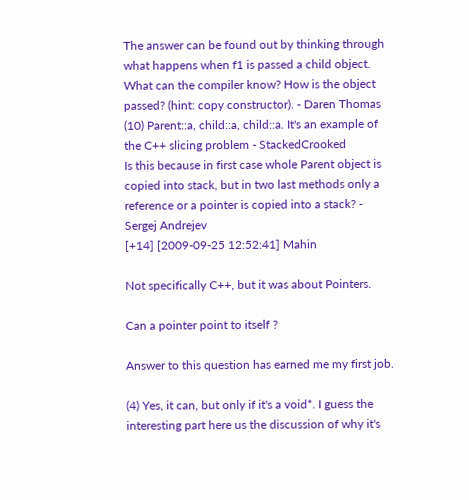The answer can be found out by thinking through what happens when f1 is passed a child object. What can the compiler know? How is the object passed? (hint: copy constructor). - Daren Thomas
(10) Parent::a, child::a, child::a. It's an example of the C++ slicing problem - StackedCrooked
Is this because in first case whole Parent object is copied into stack, but in two last methods only a reference or a pointer is copied into a stack? - Sergej Andrejev
[+14] [2009-09-25 12:52:41] Mahin

Not specifically C++, but it was about Pointers.

Can a pointer point to itself ?

Answer to this question has earned me my first job.

(4) Yes, it can, but only if it's a void*. I guess the interesting part here us the discussion of why it's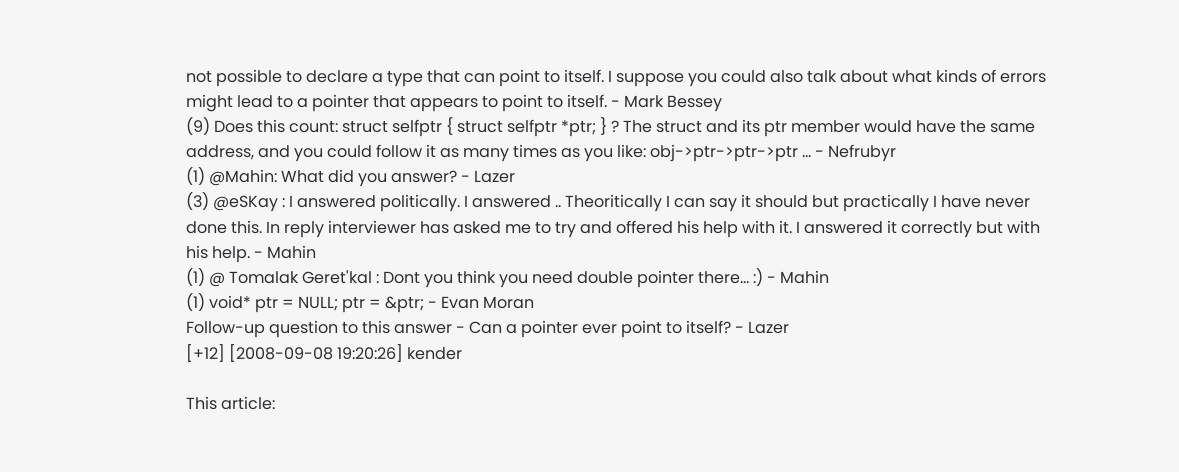not possible to declare a type that can point to itself. I suppose you could also talk about what kinds of errors might lead to a pointer that appears to point to itself. - Mark Bessey
(9) Does this count: struct selfptr { struct selfptr *ptr; } ? The struct and its ptr member would have the same address, and you could follow it as many times as you like: obj->ptr->ptr->ptr ... - Nefrubyr
(1) @Mahin: What did you answer? - Lazer
(3) @eSKay : I answered politically. I answered .. Theoritically I can say it should but practically I have never done this. In reply interviewer has asked me to try and offered his help with it. I answered it correctly but with his help. - Mahin
(1) @ Tomalak Geret'kal : Dont you think you need double pointer there... :) - Mahin
(1) void* ptr = NULL; ptr = &ptr; - Evan Moran
Follow-up question to this answer - Can a pointer ever point to itself? - Lazer
[+12] [2008-09-08 19:20:26] kender

This article: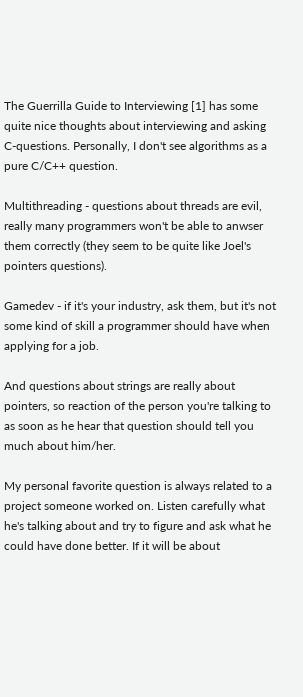The Guerrilla Guide to Interviewing [1] has some quite nice thoughts about interviewing and asking C-questions. Personally, I don't see algorithms as a pure C/C++ question.

Multithreading - questions about threads are evil, really many programmers won't be able to anwser them correctly (they seem to be quite like Joel's pointers questions).

Gamedev - if it's your industry, ask them, but it's not some kind of skill a programmer should have when applying for a job.

And questions about strings are really about pointers, so reaction of the person you're talking to as soon as he hear that question should tell you much about him/her.

My personal favorite question is always related to a project someone worked on. Listen carefully what he's talking about and try to figure and ask what he could have done better. If it will be about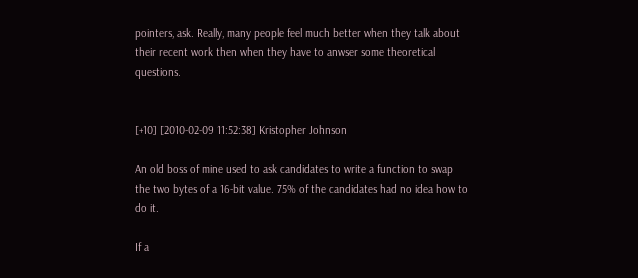pointers, ask. Really, many people feel much better when they talk about their recent work then when they have to anwser some theoretical questions.


[+10] [2010-02-09 11:52:38] Kristopher Johnson

An old boss of mine used to ask candidates to write a function to swap the two bytes of a 16-bit value. 75% of the candidates had no idea how to do it.

If a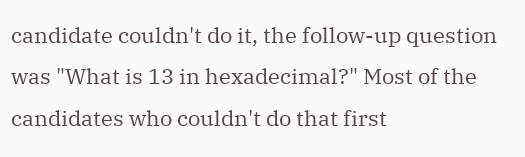candidate couldn't do it, the follow-up question was "What is 13 in hexadecimal?" Most of the candidates who couldn't do that first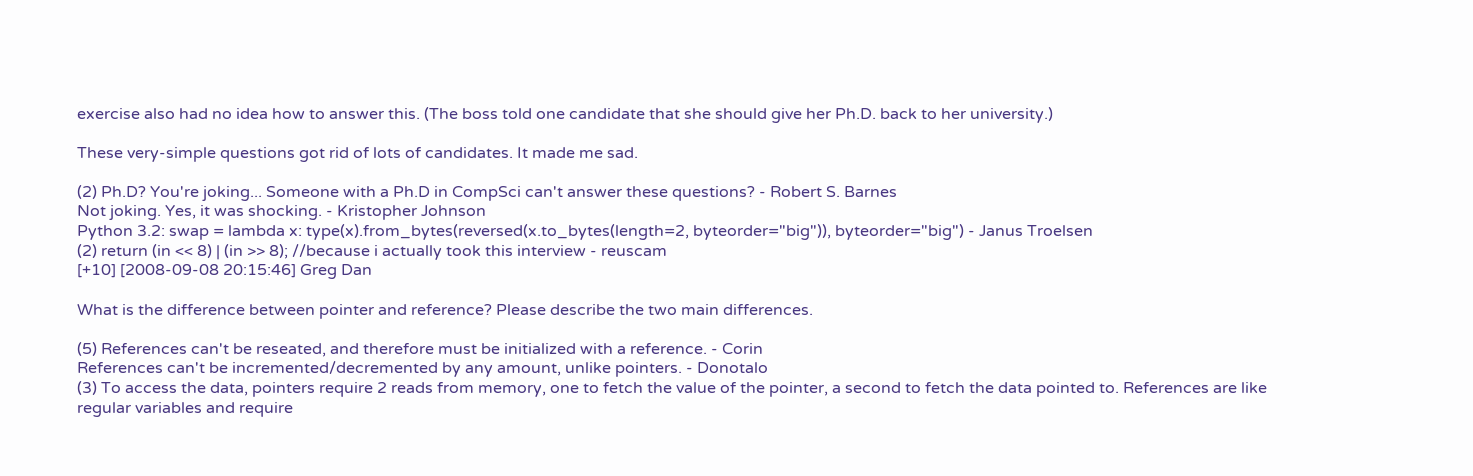exercise also had no idea how to answer this. (The boss told one candidate that she should give her Ph.D. back to her university.)

These very-simple questions got rid of lots of candidates. It made me sad.

(2) Ph.D? You're joking... Someone with a Ph.D in CompSci can't answer these questions? - Robert S. Barnes
Not joking. Yes, it was shocking. - Kristopher Johnson
Python 3.2: swap = lambda x: type(x).from_bytes(reversed(x.to_bytes(length=2, byteorder="big")), byteorder="big") - Janus Troelsen
(2) return (in << 8) | (in >> 8); //because i actually took this interview - reuscam
[+10] [2008-09-08 20:15:46] Greg Dan

What is the difference between pointer and reference? Please describe the two main differences.

(5) References can't be reseated, and therefore must be initialized with a reference. - Corin
References can't be incremented/decremented by any amount, unlike pointers. - Donotalo
(3) To access the data, pointers require 2 reads from memory, one to fetch the value of the pointer, a second to fetch the data pointed to. References are like regular variables and require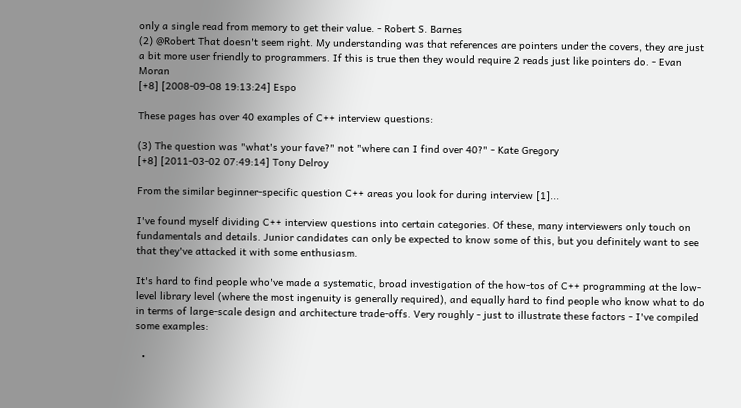only a single read from memory to get their value. - Robert S. Barnes
(2) @Robert That doesn't seem right. My understanding was that references are pointers under the covers, they are just a bit more user friendly to programmers. If this is true then they would require 2 reads just like pointers do. - Evan Moran
[+8] [2008-09-08 19:13:24] Espo

These pages has over 40 examples of C++ interview questions:

(3) The question was "what's your fave?" not "where can I find over 40?" - Kate Gregory
[+8] [2011-03-02 07:49:14] Tony Delroy

From the similar beginner-specific question C++ areas you look for during interview [1]...

I've found myself dividing C++ interview questions into certain categories. Of these, many interviewers only touch on fundamentals and details. Junior candidates can only be expected to know some of this, but you definitely want to see that they've attacked it with some enthusiasm.

It's hard to find people who've made a systematic, broad investigation of the how-tos of C++ programming at the low-level library level (where the most ingenuity is generally required), and equally hard to find people who know what to do in terms of large-scale design and architecture trade-offs. Very roughly - just to illustrate these factors - I've compiled some examples:

  •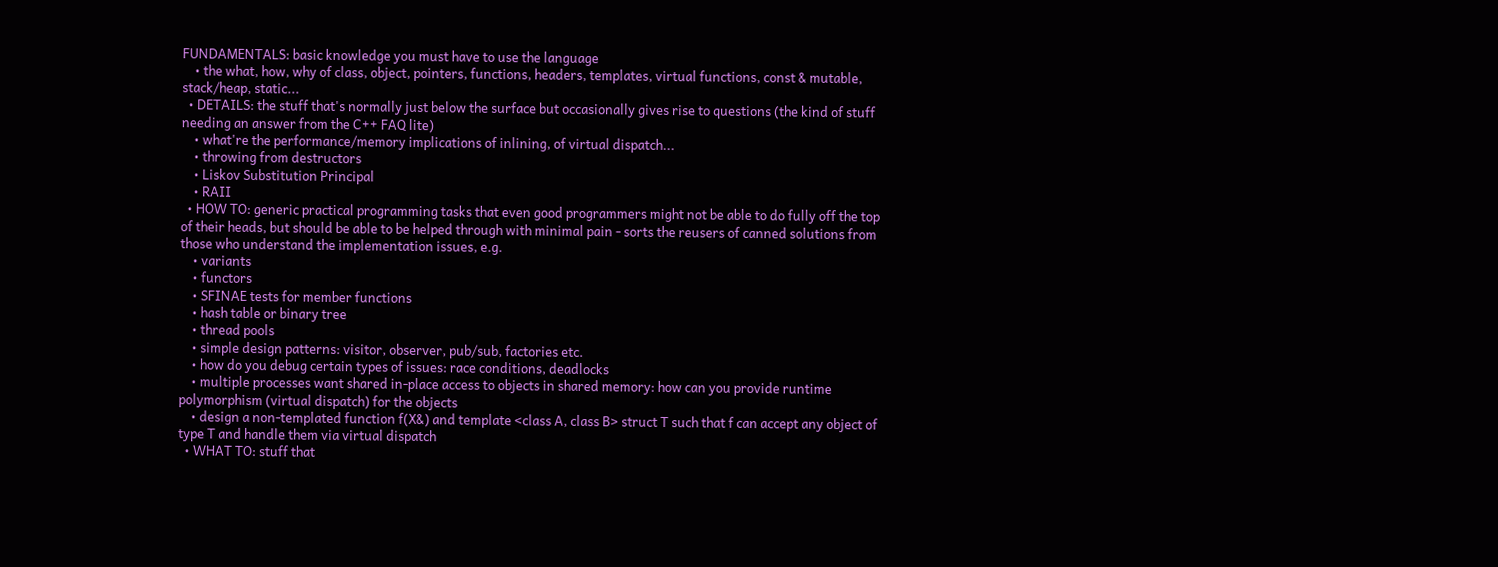FUNDAMENTALS: basic knowledge you must have to use the language
    • the what, how, why of class, object, pointers, functions, headers, templates, virtual functions, const & mutable, stack/heap, static...
  • DETAILS: the stuff that's normally just below the surface but occasionally gives rise to questions (the kind of stuff needing an answer from the C++ FAQ lite)
    • what're the performance/memory implications of inlining, of virtual dispatch...
    • throwing from destructors
    • Liskov Substitution Principal
    • RAII
  • HOW TO: generic practical programming tasks that even good programmers might not be able to do fully off the top of their heads, but should be able to be helped through with minimal pain - sorts the reusers of canned solutions from those who understand the implementation issues, e.g.
    • variants
    • functors
    • SFINAE tests for member functions
    • hash table or binary tree
    • thread pools
    • simple design patterns: visitor, observer, pub/sub, factories etc.
    • how do you debug certain types of issues: race conditions, deadlocks
    • multiple processes want shared in-place access to objects in shared memory: how can you provide runtime polymorphism (virtual dispatch) for the objects
    • design a non-templated function f(X&) and template <class A, class B> struct T such that f can accept any object of type T and handle them via virtual dispatch
  • WHAT TO: stuff that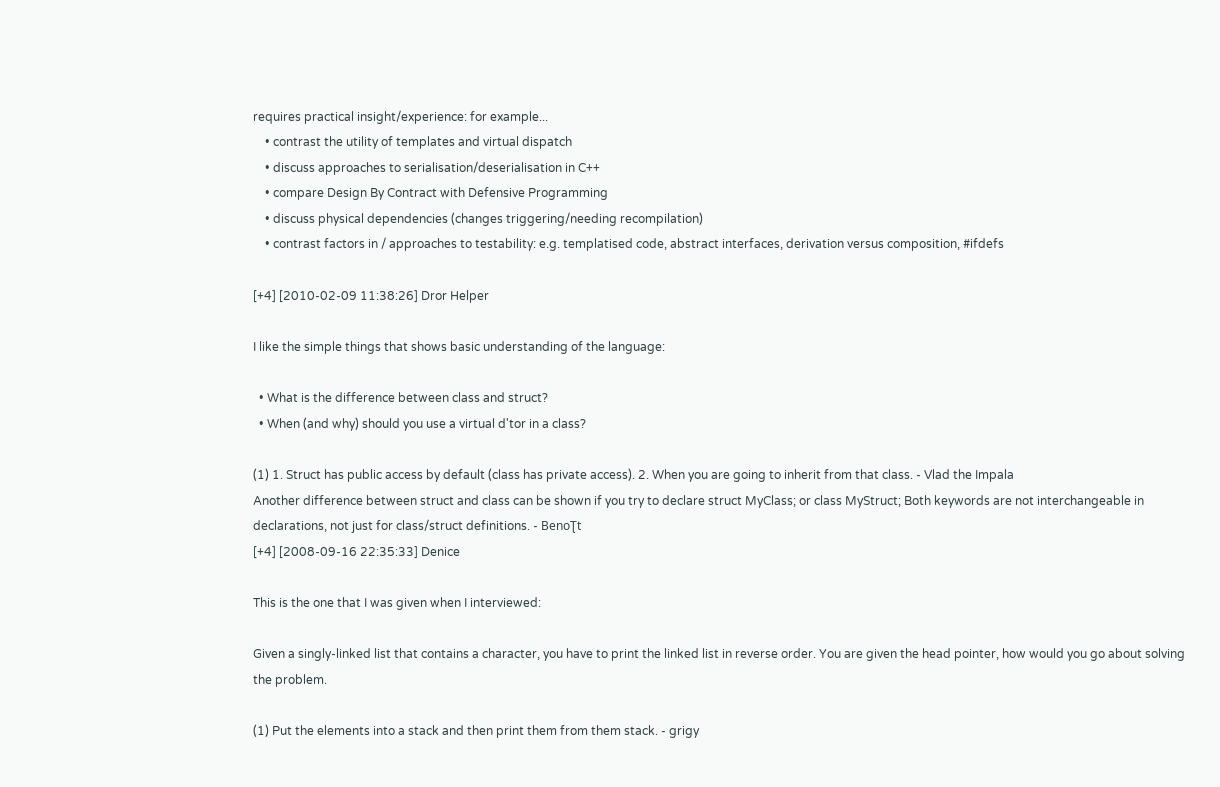requires practical insight/experience: for example...
    • contrast the utility of templates and virtual dispatch
    • discuss approaches to serialisation/deserialisation in C++
    • compare Design By Contract with Defensive Programming
    • discuss physical dependencies (changes triggering/needing recompilation)
    • contrast factors in / approaches to testability: e.g. templatised code, abstract interfaces, derivation versus composition, #ifdefs

[+4] [2010-02-09 11:38:26] Dror Helper

I like the simple things that shows basic understanding of the language:

  • What is the difference between class and struct?
  • When (and why) should you use a virtual d'tor in a class?

(1) 1. Struct has public access by default (class has private access). 2. When you are going to inherit from that class. - Vlad the Impala
Another difference between struct and class can be shown if you try to declare struct MyClass; or class MyStruct; Both keywords are not interchangeable in declarations, not just for class/struct definitions. - BenoƮt
[+4] [2008-09-16 22:35:33] Denice

This is the one that I was given when I interviewed:

Given a singly-linked list that contains a character, you have to print the linked list in reverse order. You are given the head pointer, how would you go about solving the problem.

(1) Put the elements into a stack and then print them from them stack. - grigy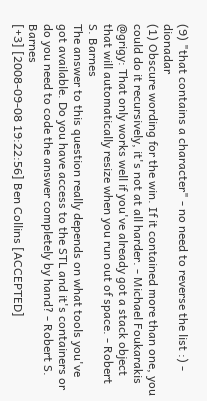(9) "that contains a character" - no need to reverse the list :) - dionadar
(1) Obscure wording for the win. If it contained more than one, you could do it recursively, it's not at all harder. - Michael Foukarakis
@grigy: That only works well if you've already got a stack object that will automatically resize when you run out of space. - Robert S. Barnes
The answer to this question really depends on what tools you've got available. Do you have access to the STL and it's containers or do you need to code the answer completely by hand? - Robert S. Barnes
[+3] [2008-09-08 19:22:56] Ben Collins [ACCEPTED]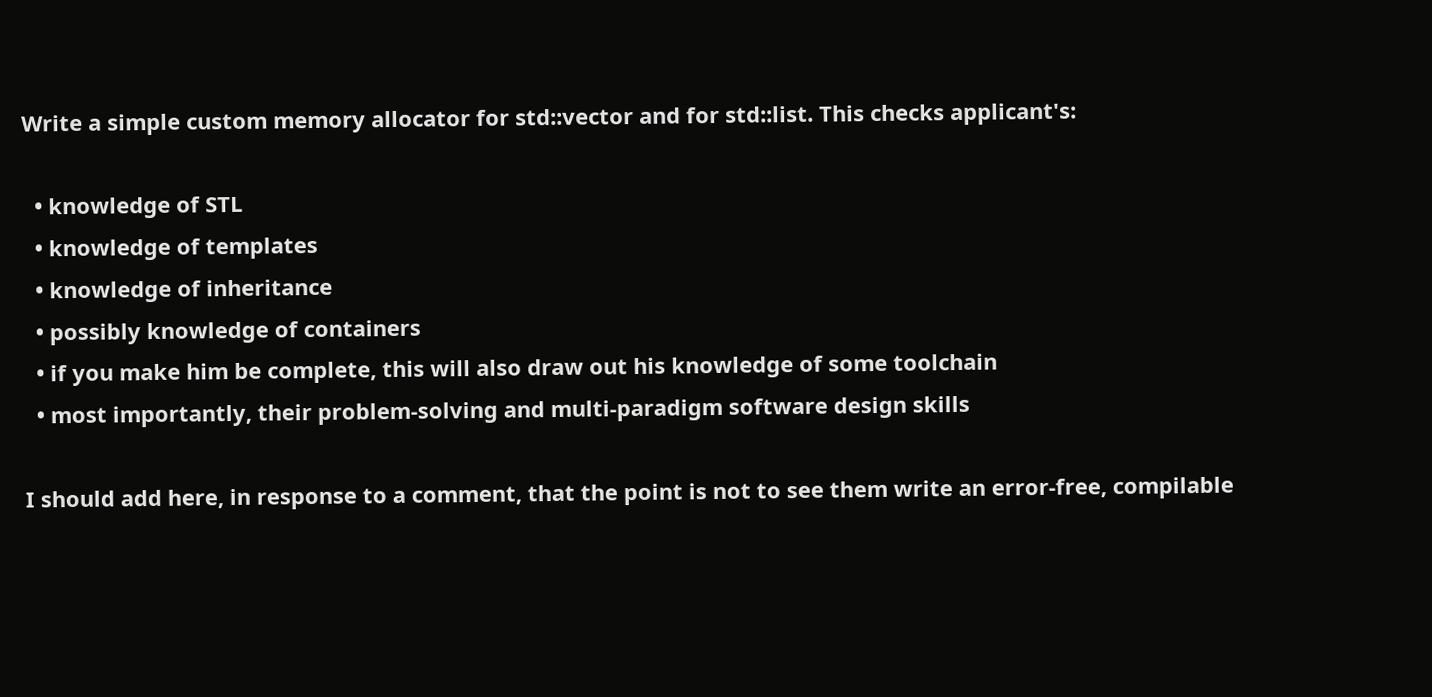Write a simple custom memory allocator for std::vector and for std::list. This checks applicant's:

  • knowledge of STL
  • knowledge of templates
  • knowledge of inheritance
  • possibly knowledge of containers
  • if you make him be complete, this will also draw out his knowledge of some toolchain
  • most importantly, their problem-solving and multi-paradigm software design skills

I should add here, in response to a comment, that the point is not to see them write an error-free, compilable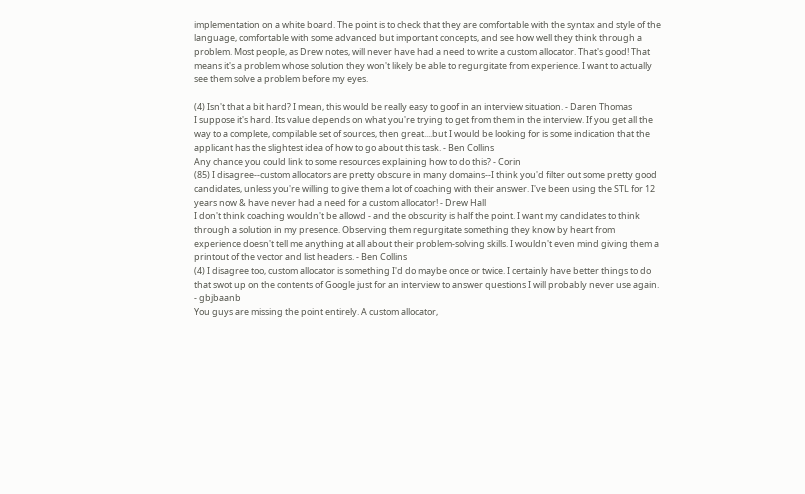implementation on a white board. The point is to check that they are comfortable with the syntax and style of the language, comfortable with some advanced but important concepts, and see how well they think through a problem. Most people, as Drew notes, will never have had a need to write a custom allocator. That's good! That means it's a problem whose solution they won't likely be able to regurgitate from experience. I want to actually see them solve a problem before my eyes.

(4) Isn't that a bit hard? I mean, this would be really easy to goof in an interview situation. - Daren Thomas
I suppose it's hard. Its value depends on what you're trying to get from them in the interview. If you get all the way to a complete, compilable set of sources, then great....but I would be looking for is some indication that the applicant has the slightest idea of how to go about this task. - Ben Collins
Any chance you could link to some resources explaining how to do this? - Corin
(85) I disagree--custom allocators are pretty obscure in many domains--I think you'd filter out some pretty good candidates, unless you're willing to give them a lot of coaching with their answer. I've been using the STL for 12 years now & have never had a need for a custom allocator! - Drew Hall
I don't think coaching wouldn't be allowd - and the obscurity is half the point. I want my candidates to think through a solution in my presence. Observing them regurgitate something they know by heart from experience doesn't tell me anything at all about their problem-solving skills. I wouldn't even mind giving them a printout of the vector and list headers. - Ben Collins
(4) I disagree too, custom allocator is something I'd do maybe once or twice. I certainly have better things to do that swot up on the contents of Google just for an interview to answer questions I will probably never use again. - gbjbaanb
You guys are missing the point entirely. A custom allocator,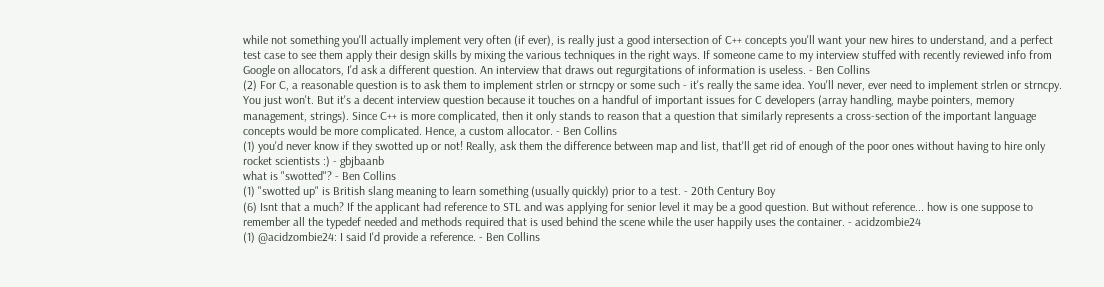while not something you'll actually implement very often (if ever), is really just a good intersection of C++ concepts you'll want your new hires to understand, and a perfect test case to see them apply their design skills by mixing the various techniques in the right ways. If someone came to my interview stuffed with recently reviewed info from Google on allocators, I'd ask a different question. An interview that draws out regurgitations of information is useless. - Ben Collins
(2) For C, a reasonable question is to ask them to implement strlen or strncpy or some such - it's really the same idea. You'll never, ever need to implement strlen or strncpy. You just won't. But it's a decent interview question because it touches on a handful of important issues for C developers (array handling, maybe pointers, memory management, strings). Since C++ is more complicated, then it only stands to reason that a question that similarly represents a cross-section of the important language concepts would be more complicated. Hence, a custom allocator. - Ben Collins
(1) you'd never know if they swotted up or not! Really, ask them the difference between map and list, that'll get rid of enough of the poor ones without having to hire only rocket scientists :) - gbjbaanb
what is "swotted"? - Ben Collins
(1) "swotted up" is British slang meaning to learn something (usually quickly) prior to a test. - 20th Century Boy
(6) Isnt that a much? If the applicant had reference to STL and was applying for senior level it may be a good question. But without reference... how is one suppose to remember all the typedef needed and methods required that is used behind the scene while the user happily uses the container. - acidzombie24
(1) @acidzombie24: I said I'd provide a reference. - Ben Collins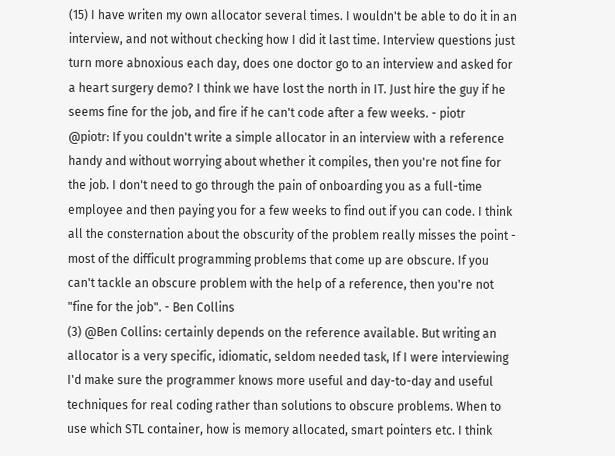(15) I have writen my own allocator several times. I wouldn't be able to do it in an interview, and not without checking how I did it last time. Interview questions just turn more abnoxious each day, does one doctor go to an interview and asked for a heart surgery demo? I think we have lost the north in IT. Just hire the guy if he seems fine for the job, and fire if he can't code after a few weeks. - piotr
@piotr: If you couldn't write a simple allocator in an interview with a reference handy and without worrying about whether it compiles, then you're not fine for the job. I don't need to go through the pain of onboarding you as a full-time employee and then paying you for a few weeks to find out if you can code. I think all the consternation about the obscurity of the problem really misses the point - most of the difficult programming problems that come up are obscure. If you can't tackle an obscure problem with the help of a reference, then you're not "fine for the job". - Ben Collins
(3) @Ben Collins: certainly depends on the reference available. But writing an allocator is a very specific, idiomatic, seldom needed task, If I were interviewing I'd make sure the programmer knows more useful and day-to-day and useful techniques for real coding rather than solutions to obscure problems. When to use which STL container, how is memory allocated, smart pointers etc. I think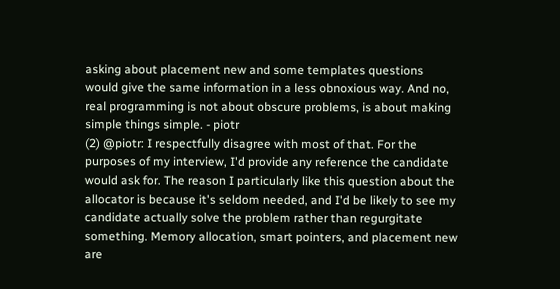asking about placement new and some templates questions would give the same information in a less obnoxious way. And no, real programming is not about obscure problems, is about making simple things simple. - piotr
(2) @piotr: I respectfully disagree with most of that. For the purposes of my interview, I'd provide any reference the candidate would ask for. The reason I particularly like this question about the allocator is because it's seldom needed, and I'd be likely to see my candidate actually solve the problem rather than regurgitate something. Memory allocation, smart pointers, and placement new are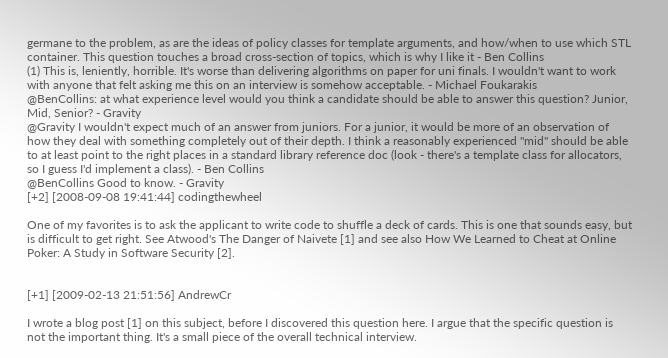germane to the problem, as are the ideas of policy classes for template arguments, and how/when to use which STL container. This question touches a broad cross-section of topics, which is why I like it - Ben Collins
(1) This is, leniently, horrible. It's worse than delivering algorithms on paper for uni finals. I wouldn't want to work with anyone that felt asking me this on an interview is somehow acceptable. - Michael Foukarakis
@BenCollins: at what experience level would you think a candidate should be able to answer this question? Junior, Mid, Senior? - Gravity
@Gravity I wouldn't expect much of an answer from juniors. For a junior, it would be more of an observation of how they deal with something completely out of their depth. I think a reasonably experienced "mid" should be able to at least point to the right places in a standard library reference doc (look - there's a template class for allocators, so I guess I'd implement a class). - Ben Collins
@BenCollins Good to know. - Gravity
[+2] [2008-09-08 19:41:44] codingthewheel

One of my favorites is to ask the applicant to write code to shuffle a deck of cards. This is one that sounds easy, but is difficult to get right. See Atwood's The Danger of Naivete [1] and see also How We Learned to Cheat at Online Poker: A Study in Software Security [2].


[+1] [2009-02-13 21:51:56] AndrewCr

I wrote a blog post [1] on this subject, before I discovered this question here. I argue that the specific question is not the important thing. It's a small piece of the overall technical interview.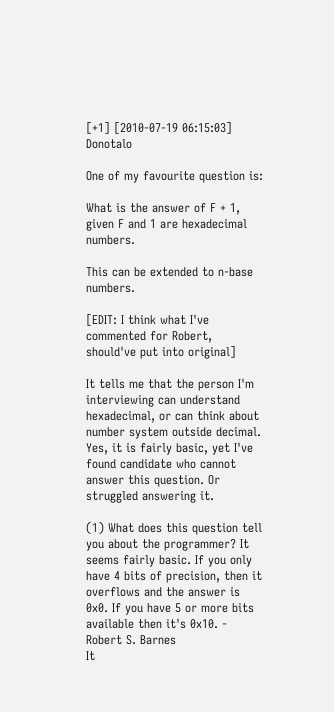[+1] [2010-07-19 06:15:03] Donotalo

One of my favourite question is:

What is the answer of F + 1, given F and 1 are hexadecimal numbers.

This can be extended to n-base numbers.

[EDIT: I think what I've commented for Robert, should've put into original]

It tells me that the person I'm interviewing can understand hexadecimal, or can think about number system outside decimal. Yes, it is fairly basic, yet I've found candidate who cannot answer this question. Or struggled answering it.

(1) What does this question tell you about the programmer? It seems fairly basic. If you only have 4 bits of precision, then it overflows and the answer is 0x0. If you have 5 or more bits available then it's 0x10. - Robert S. Barnes
It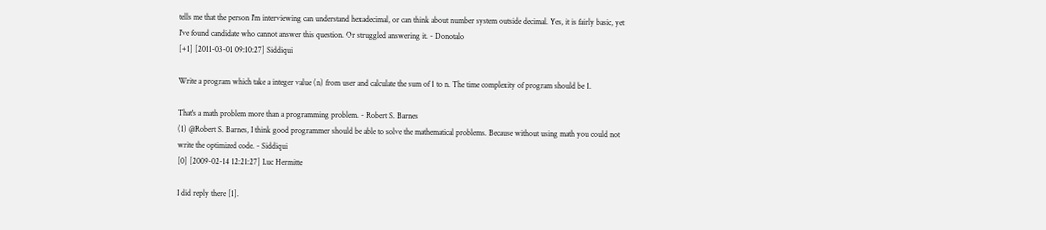tells me that the person I'm interviewing can understand hexadecimal, or can think about number system outside decimal. Yes, it is fairly basic, yet I've found candidate who cannot answer this question. Or struggled answering it. - Donotalo
[+1] [2011-03-01 09:10:27] Siddiqui

Write a program which take a integer value (n) from user and calculate the sum of 1 to n. The time complexity of program should be 1.

That's a math problem more than a programming problem. - Robert S. Barnes
(1) @Robert S. Barnes, I think good programmer should be able to solve the mathematical problems. Because without using math you could not write the optimized code. - Siddiqui
[0] [2009-02-14 12:21:27] Luc Hermitte

I did reply there [1].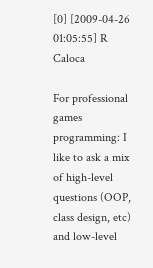[0] [2009-04-26 01:05:55] R Caloca

For professional games programming: I like to ask a mix of high-level questions (OOP, class design, etc) and low-level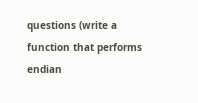questions (write a function that performs endian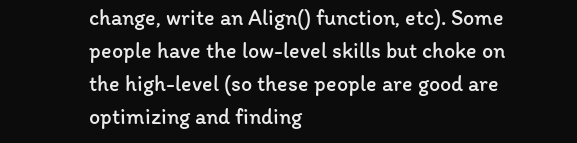change, write an Align() function, etc). Some people have the low-level skills but choke on the high-level (so these people are good are optimizing and finding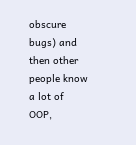obscure bugs) and then other people know a lot of OOP,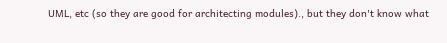UML, etc (so they are good for architecting modules)., but they don't know what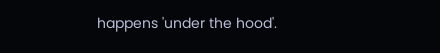happens 'under the hood'.